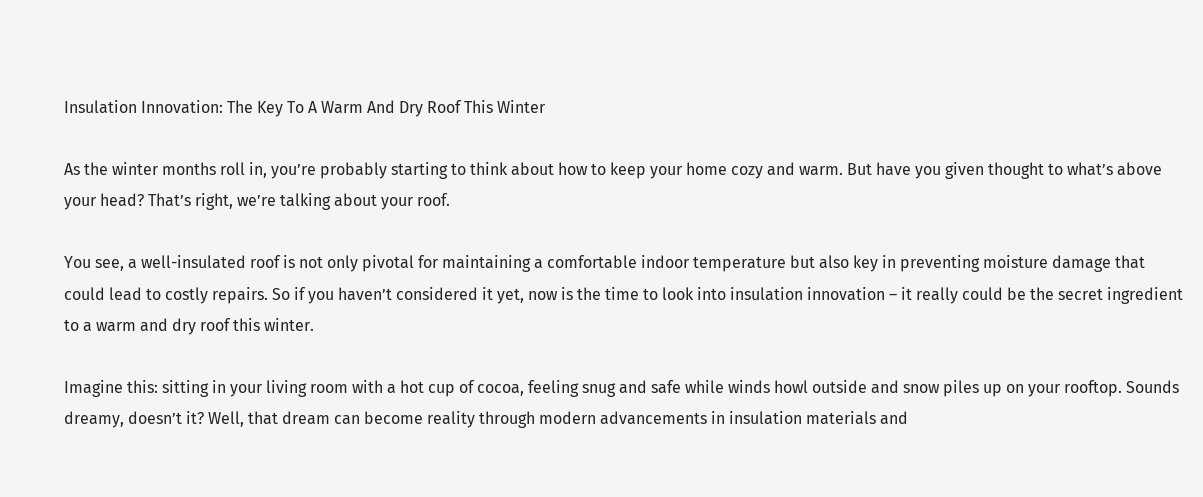Insulation Innovation: The Key To A Warm And Dry Roof This Winter

As the winter months roll in, you’re probably starting to think about how to keep your home cozy and warm. But have you given thought to what’s above your head? That’s right, we’re talking about your roof.

You see, a well-insulated roof is not only pivotal for maintaining a comfortable indoor temperature but also key in preventing moisture damage that could lead to costly repairs. So if you haven’t considered it yet, now is the time to look into insulation innovation – it really could be the secret ingredient to a warm and dry roof this winter.

Imagine this: sitting in your living room with a hot cup of cocoa, feeling snug and safe while winds howl outside and snow piles up on your rooftop. Sounds dreamy, doesn’t it? Well, that dream can become reality through modern advancements in insulation materials and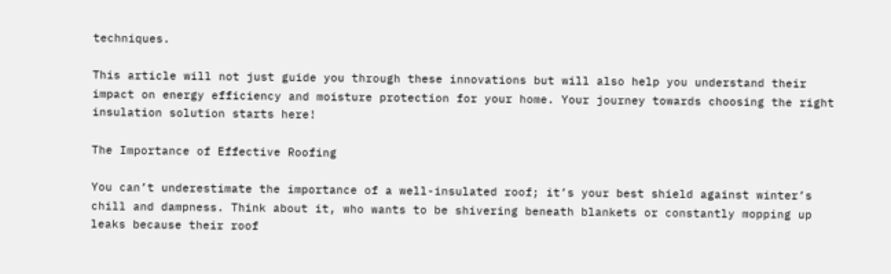techniques.

This article will not just guide you through these innovations but will also help you understand their impact on energy efficiency and moisture protection for your home. Your journey towards choosing the right insulation solution starts here!

The Importance of Effective Roofing

You can’t underestimate the importance of a well-insulated roof; it’s your best shield against winter’s chill and dampness. Think about it, who wants to be shivering beneath blankets or constantly mopping up leaks because their roof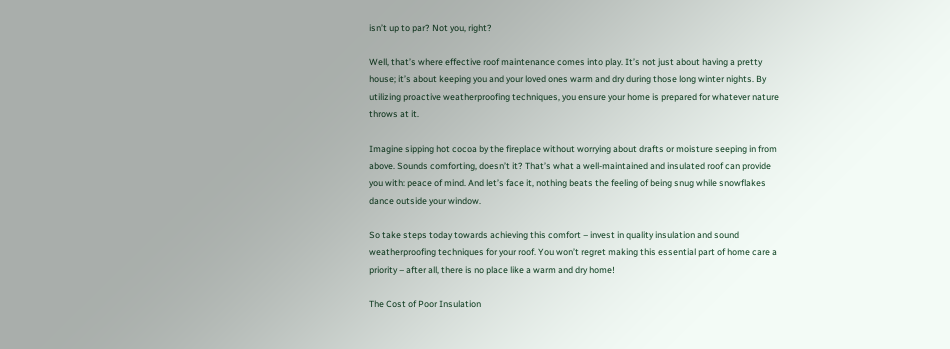isn’t up to par? Not you, right?

Well, that’s where effective roof maintenance comes into play. It’s not just about having a pretty house; it’s about keeping you and your loved ones warm and dry during those long winter nights. By utilizing proactive weatherproofing techniques, you ensure your home is prepared for whatever nature throws at it.

Imagine sipping hot cocoa by the fireplace without worrying about drafts or moisture seeping in from above. Sounds comforting, doesn’t it? That’s what a well-maintained and insulated roof can provide you with: peace of mind. And let’s face it, nothing beats the feeling of being snug while snowflakes dance outside your window.

So take steps today towards achieving this comfort – invest in quality insulation and sound weatherproofing techniques for your roof. You won’t regret making this essential part of home care a priority – after all, there is no place like a warm and dry home!

The Cost of Poor Insulation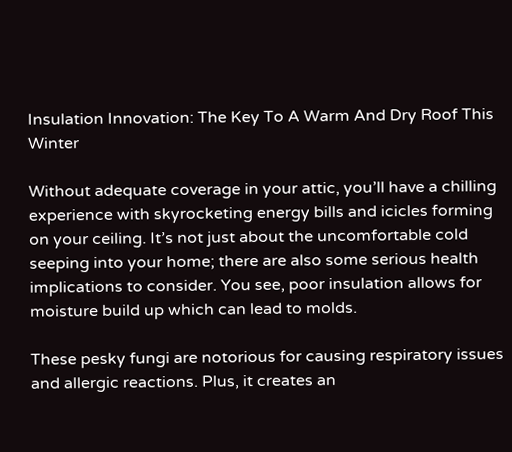Insulation Innovation: The Key To A Warm And Dry Roof This Winter

Without adequate coverage in your attic, you’ll have a chilling experience with skyrocketing energy bills and icicles forming on your ceiling. It’s not just about the uncomfortable cold seeping into your home; there are also some serious health implications to consider. You see, poor insulation allows for moisture build up which can lead to molds.

These pesky fungi are notorious for causing respiratory issues and allergic reactions. Plus, it creates an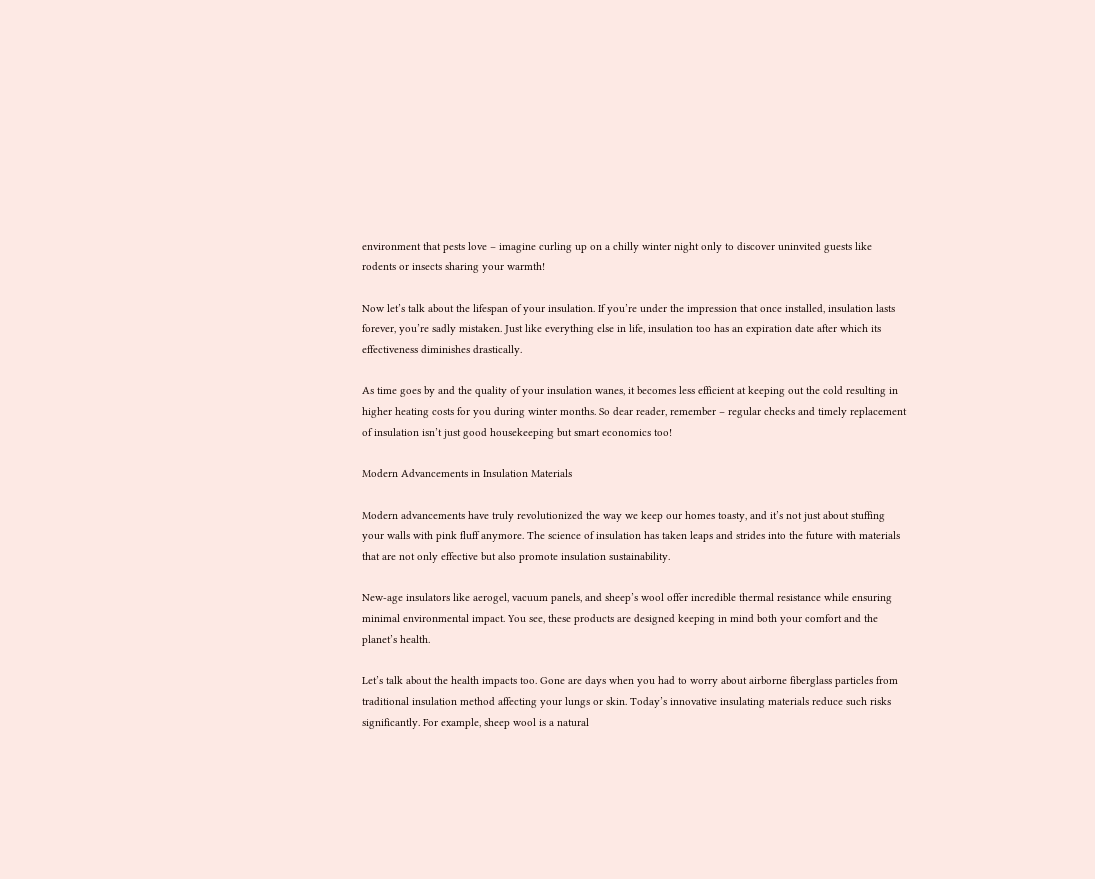environment that pests love – imagine curling up on a chilly winter night only to discover uninvited guests like rodents or insects sharing your warmth!

Now let’s talk about the lifespan of your insulation. If you’re under the impression that once installed, insulation lasts forever, you’re sadly mistaken. Just like everything else in life, insulation too has an expiration date after which its effectiveness diminishes drastically.

As time goes by and the quality of your insulation wanes, it becomes less efficient at keeping out the cold resulting in higher heating costs for you during winter months. So dear reader, remember – regular checks and timely replacement of insulation isn’t just good housekeeping but smart economics too!

Modern Advancements in Insulation Materials

Modern advancements have truly revolutionized the way we keep our homes toasty, and it’s not just about stuffing your walls with pink fluff anymore. The science of insulation has taken leaps and strides into the future with materials that are not only effective but also promote insulation sustainability.

New-age insulators like aerogel, vacuum panels, and sheep’s wool offer incredible thermal resistance while ensuring minimal environmental impact. You see, these products are designed keeping in mind both your comfort and the planet’s health.

Let’s talk about the health impacts too. Gone are days when you had to worry about airborne fiberglass particles from traditional insulation method affecting your lungs or skin. Today’s innovative insulating materials reduce such risks significantly. For example, sheep wool is a natural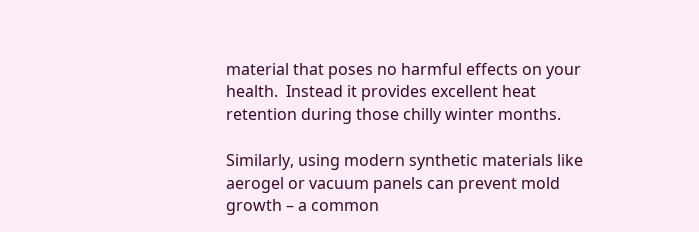material that poses no harmful effects on your health.  Instead it provides excellent heat retention during those chilly winter months.

Similarly, using modern synthetic materials like aerogel or vacuum panels can prevent mold growth – a common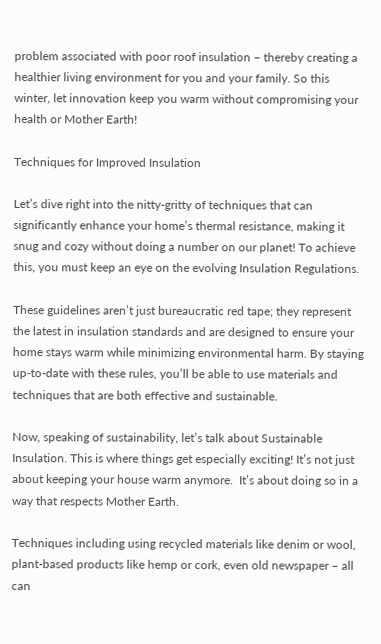problem associated with poor roof insulation – thereby creating a healthier living environment for you and your family. So this winter, let innovation keep you warm without compromising your health or Mother Earth!

Techniques for Improved Insulation

Let’s dive right into the nitty-gritty of techniques that can significantly enhance your home’s thermal resistance, making it snug and cozy without doing a number on our planet! To achieve this, you must keep an eye on the evolving Insulation Regulations.

These guidelines aren’t just bureaucratic red tape; they represent the latest in insulation standards and are designed to ensure your home stays warm while minimizing environmental harm. By staying up-to-date with these rules, you’ll be able to use materials and techniques that are both effective and sustainable.

Now, speaking of sustainability, let’s talk about Sustainable Insulation. This is where things get especially exciting! It’s not just about keeping your house warm anymore.  It’s about doing so in a way that respects Mother Earth.

Techniques including using recycled materials like denim or wool, plant-based products like hemp or cork, even old newspaper – all can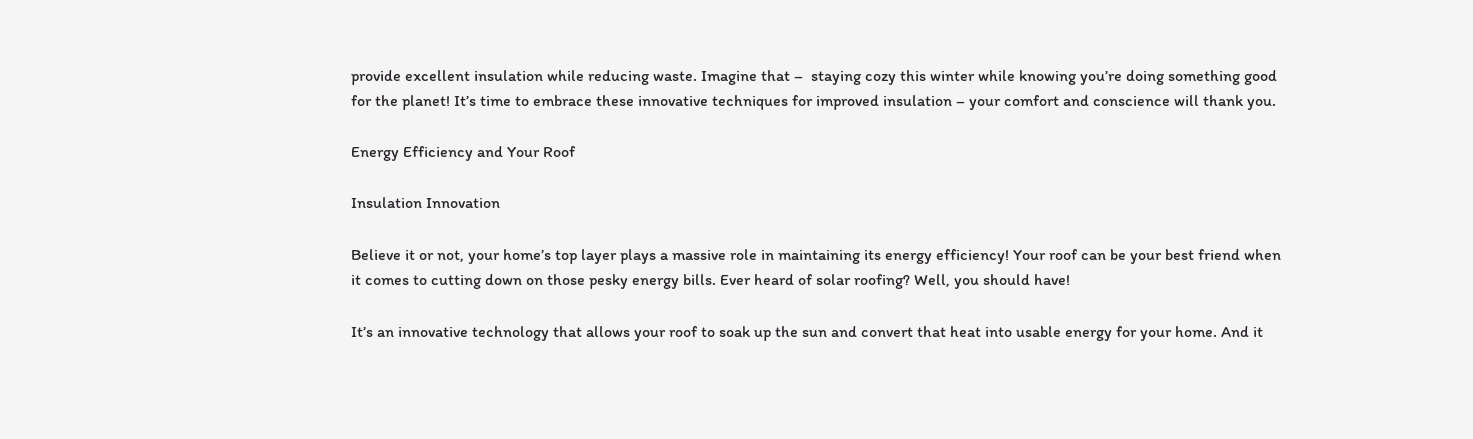provide excellent insulation while reducing waste. Imagine that –  staying cozy this winter while knowing you’re doing something good for the planet! It’s time to embrace these innovative techniques for improved insulation – your comfort and conscience will thank you.

Energy Efficiency and Your Roof

Insulation Innovation

Believe it or not, your home’s top layer plays a massive role in maintaining its energy efficiency! Your roof can be your best friend when it comes to cutting down on those pesky energy bills. Ever heard of solar roofing? Well, you should have!

It’s an innovative technology that allows your roof to soak up the sun and convert that heat into usable energy for your home. And it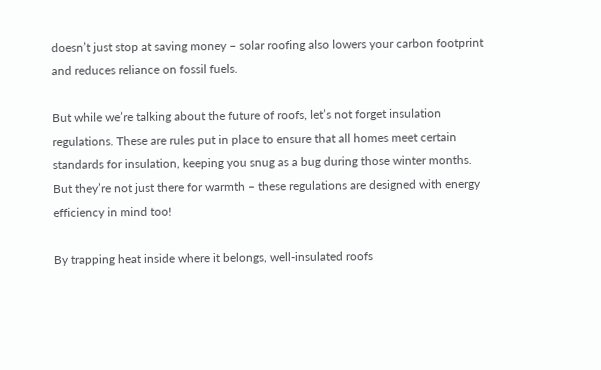doesn’t just stop at saving money – solar roofing also lowers your carbon footprint and reduces reliance on fossil fuels.

But while we’re talking about the future of roofs, let’s not forget insulation regulations. These are rules put in place to ensure that all homes meet certain standards for insulation, keeping you snug as a bug during those winter months. But they’re not just there for warmth – these regulations are designed with energy efficiency in mind too!

By trapping heat inside where it belongs, well-insulated roofs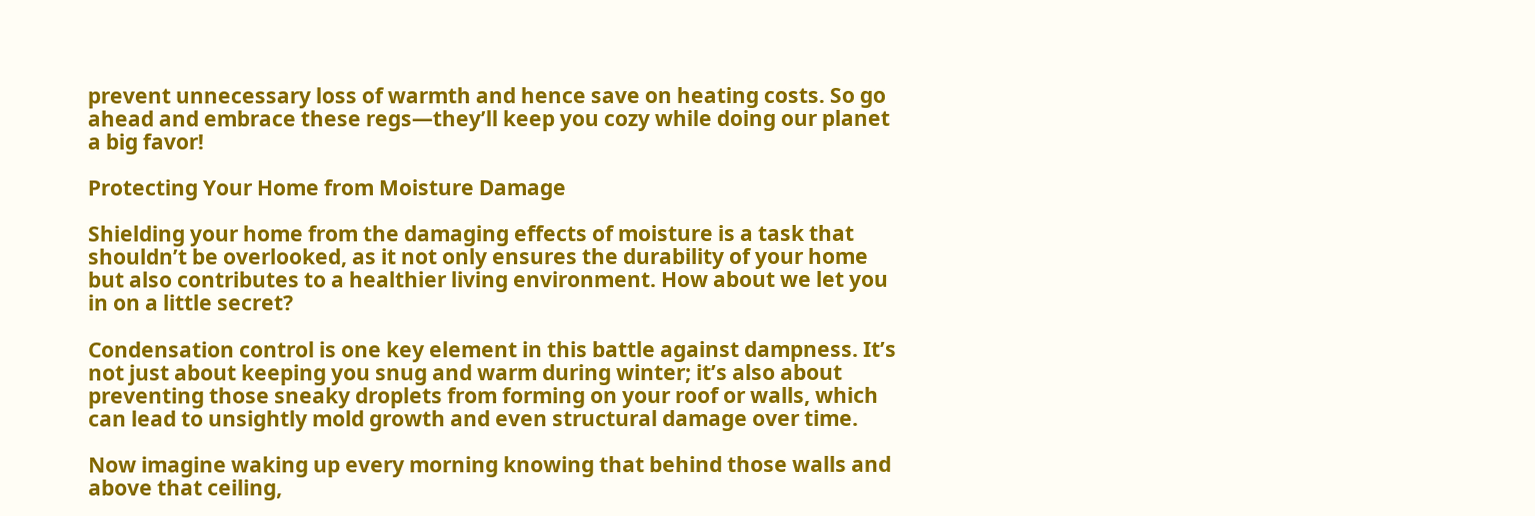prevent unnecessary loss of warmth and hence save on heating costs. So go ahead and embrace these regs—they’ll keep you cozy while doing our planet a big favor!

Protecting Your Home from Moisture Damage

Shielding your home from the damaging effects of moisture is a task that shouldn’t be overlooked, as it not only ensures the durability of your home but also contributes to a healthier living environment. How about we let you in on a little secret?

Condensation control is one key element in this battle against dampness. It’s not just about keeping you snug and warm during winter; it’s also about preventing those sneaky droplets from forming on your roof or walls, which can lead to unsightly mold growth and even structural damage over time.

Now imagine waking up every morning knowing that behind those walls and above that ceiling,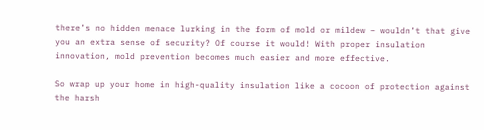there’s no hidden menace lurking in the form of mold or mildew – wouldn’t that give you an extra sense of security? Of course it would! With proper insulation innovation, mold prevention becomes much easier and more effective.

So wrap up your home in high-quality insulation like a cocoon of protection against the harsh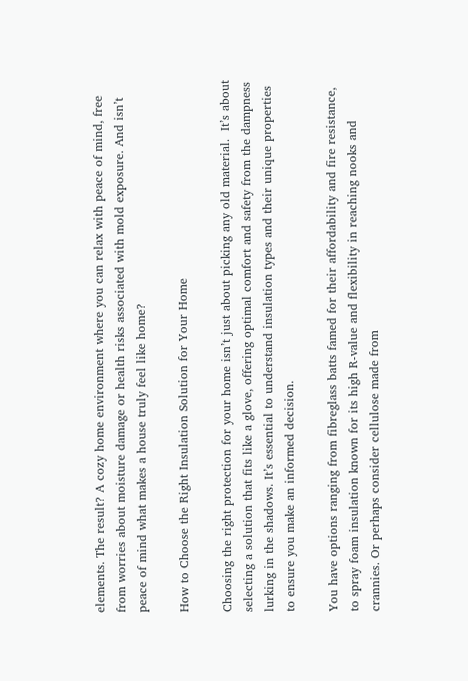elements. The result? A cozy home environment where you can relax with peace of mind, free from worries about moisture damage or health risks associated with mold exposure. And isn’t peace of mind what makes a house truly feel like home?

How to Choose the Right Insulation Solution for Your Home

Choosing the right protection for your home isn’t just about picking any old material.  It’s about selecting a solution that fits like a glove, offering optimal comfort and safety from the dampness lurking in the shadows. It’s essential to understand insulation types and their unique properties to ensure you make an informed decision.

You have options ranging from fibreglass batts famed for their affordability and fire resistance, to spray foam insulation known for its high R-value and flexibility in reaching nooks and crannies. Or perhaps consider cellulose made from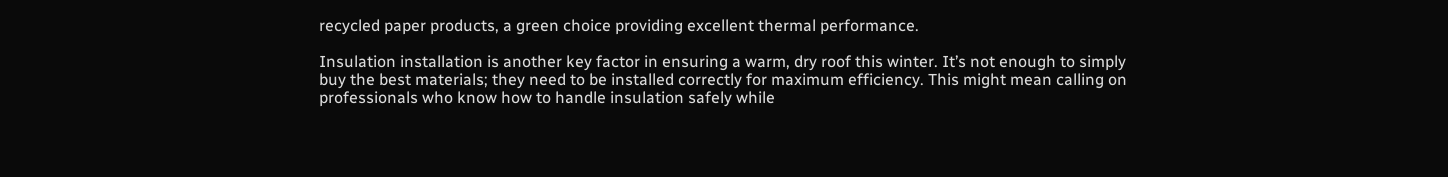recycled paper products, a green choice providing excellent thermal performance.

Insulation installation is another key factor in ensuring a warm, dry roof this winter. It’s not enough to simply buy the best materials; they need to be installed correctly for maximum efficiency. This might mean calling on professionals who know how to handle insulation safely while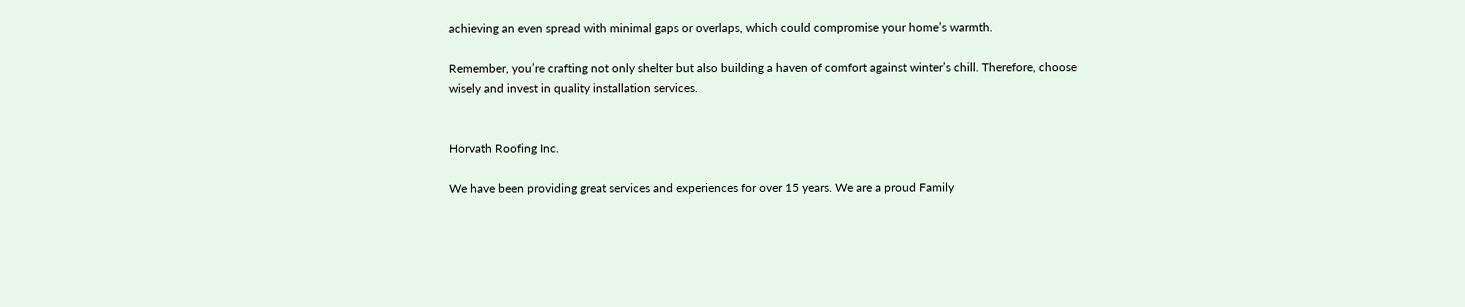achieving an even spread with minimal gaps or overlaps, which could compromise your home’s warmth.

Remember, you’re crafting not only shelter but also building a haven of comfort against winter’s chill. Therefore, choose wisely and invest in quality installation services.


Horvath Roofing Inc.

We have been providing great services and experiences for over 15 years. We are a proud Family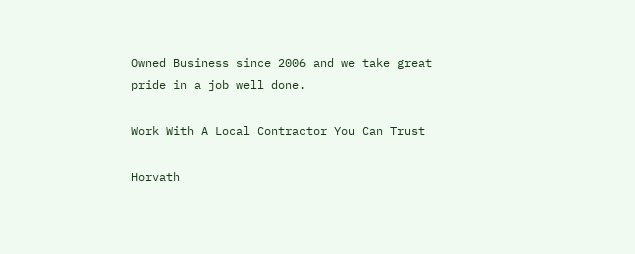Owned Business since 2006 and we take great pride in a job well done.

Work With A Local Contractor You Can Trust

Horvath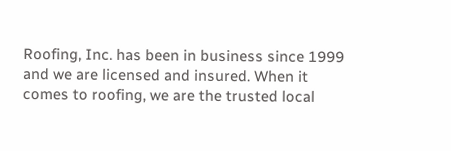Roofing, Inc. has been in business since 1999 and we are licensed and insured. When it comes to roofing, we are the trusted local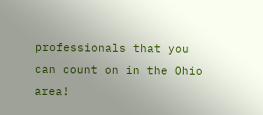professionals that you can count on in the Ohio area!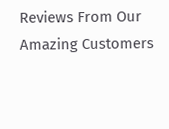Reviews From Our Amazing Customers